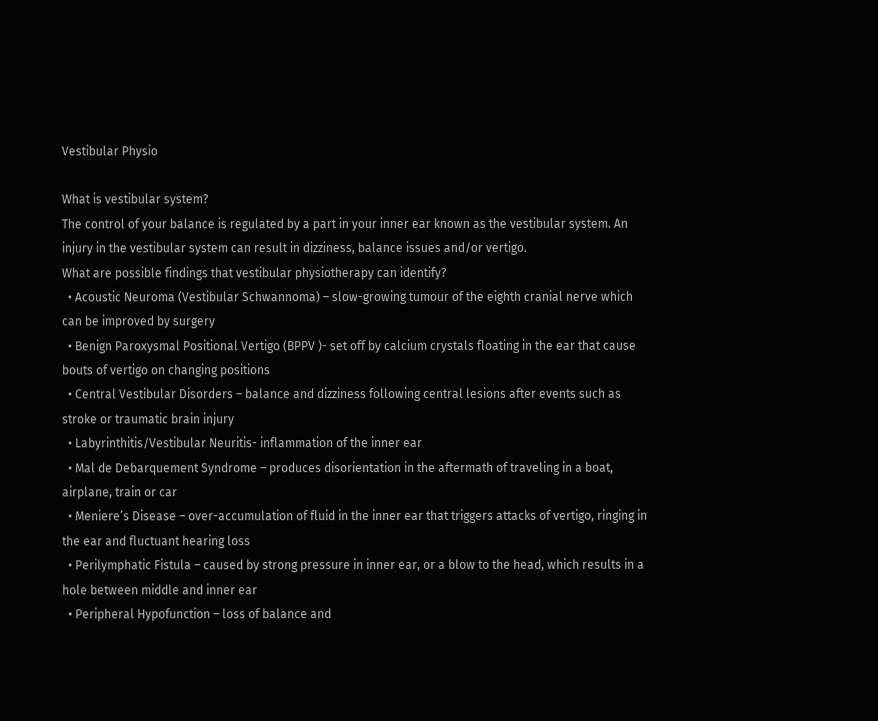Vestibular Physio

What is vestibular system?
The control of your balance is regulated by a part in your inner ear known as the vestibular system. An injury in the vestibular system can result in dizziness, balance issues and/or vertigo.
What are possible findings that vestibular physiotherapy can identify?
  • Acoustic Neuroma (Vestibular Schwannoma) – slow-growing tumour of the eighth cranial nerve which can be improved by surgery
  • Benign Paroxysmal Positional Vertigo (BPPV )- set off by calcium crystals floating in the ear that cause bouts of vertigo on changing positions
  • Central Vestibular Disorders – balance and dizziness following central lesions after events such as stroke or traumatic brain injury
  • Labyrinthitis/Vestibular Neuritis- inflammation of the inner ear
  • Mal de Debarquement Syndrome – produces disorientation in the aftermath of traveling in a boat, airplane, train or car
  • Meniere’s Disease – over-accumulation of fluid in the inner ear that triggers attacks of vertigo, ringing in the ear and fluctuant hearing loss
  • Perilymphatic Fistula – caused by strong pressure in inner ear, or a blow to the head, which results in a hole between middle and inner ear
  • Peripheral Hypofunction – loss of balance and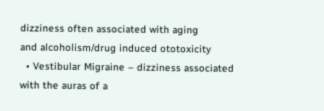dizziness often associated with aging
and alcoholism/drug induced ototoxicity
  • Vestibular Migraine – dizziness associated with the auras of a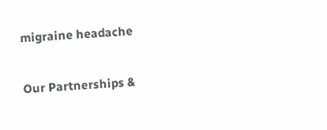migraine headache

Our Partnerships &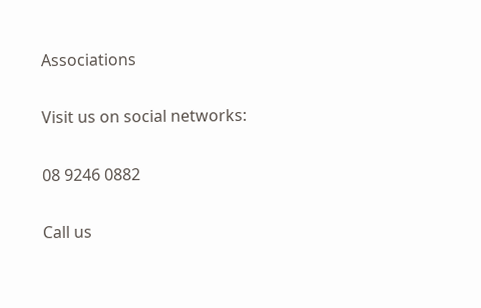Associations

Visit us on social networks:

08 9246 0882

Call us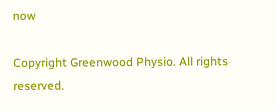now

Copyright Greenwood Physio. All rights reserved.